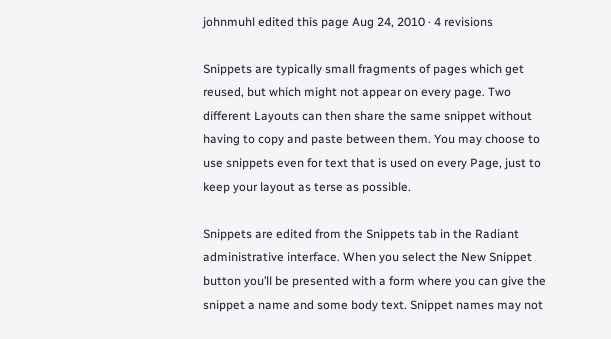johnmuhl edited this page Aug 24, 2010 · 4 revisions

Snippets are typically small fragments of pages which get reused, but which might not appear on every page. Two different Layouts can then share the same snippet without having to copy and paste between them. You may choose to use snippets even for text that is used on every Page, just to keep your layout as terse as possible.

Snippets are edited from the Snippets tab in the Radiant administrative interface. When you select the New Snippet button you’ll be presented with a form where you can give the snippet a name and some body text. Snippet names may not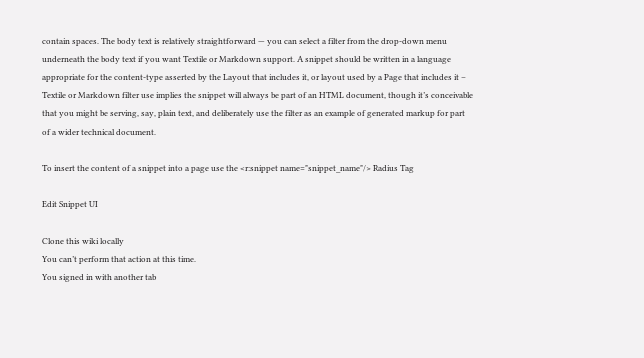contain spaces. The body text is relatively straightforward — you can select a filter from the drop-down menu underneath the body text if you want Textile or Markdown support. A snippet should be written in a language appropriate for the content-type asserted by the Layout that includes it, or layout used by a Page that includes it – Textile or Markdown filter use implies the snippet will always be part of an HTML document, though it’s conceivable that you might be serving, say, plain text, and deliberately use the filter as an example of generated markup for part of a wider technical document.

To insert the content of a snippet into a page use the <r:snippet name="snippet_name"/> Radius Tag

Edit Snippet UI

Clone this wiki locally
You can’t perform that action at this time.
You signed in with another tab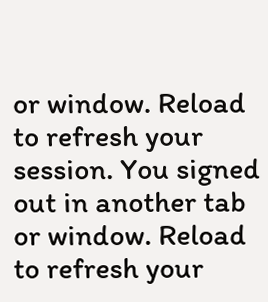or window. Reload to refresh your session. You signed out in another tab or window. Reload to refresh your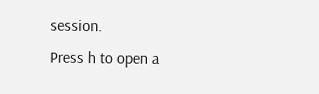session.
Press h to open a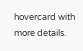hovercard with more details.